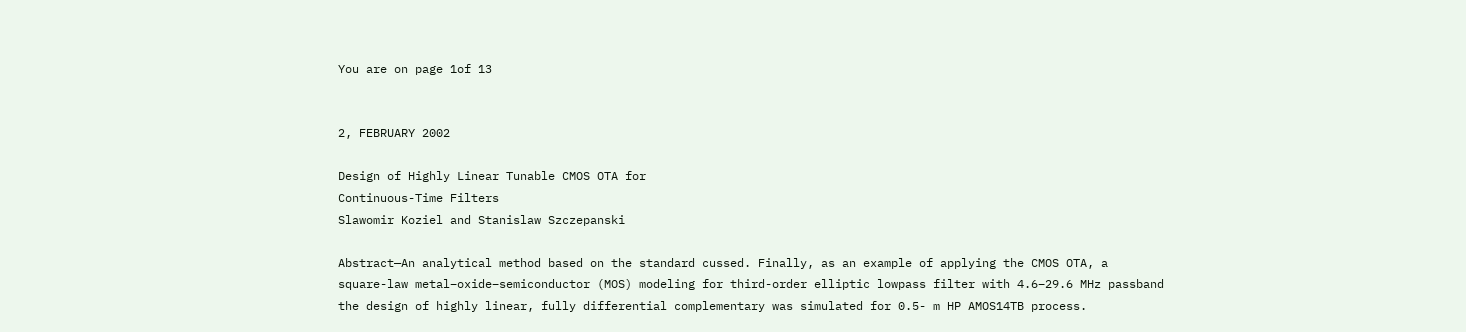You are on page 1of 13


2, FEBRUARY 2002

Design of Highly Linear Tunable CMOS OTA for
Continuous-Time Filters
Slawomir Koziel and Stanislaw Szczepanski

Abstract—An analytical method based on the standard cussed. Finally, as an example of applying the CMOS OTA, a
square-law metal–oxide–semiconductor (MOS) modeling for third-order elliptic lowpass filter with 4.6–29.6 MHz passband
the design of highly linear, fully differential complementary was simulated for 0.5- m HP AMOS14TB process.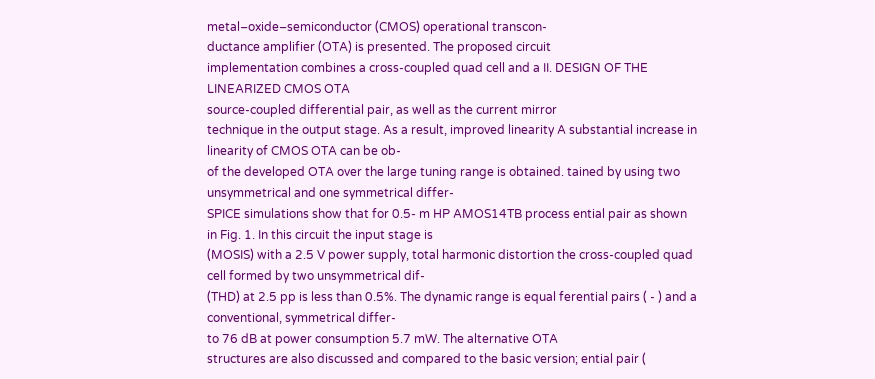metal–oxide–semiconductor (CMOS) operational transcon-
ductance amplifier (OTA) is presented. The proposed circuit
implementation combines a cross-coupled quad cell and a II. DESIGN OF THE LINEARIZED CMOS OTA
source-coupled differential pair, as well as the current mirror
technique in the output stage. As a result, improved linearity A substantial increase in linearity of CMOS OTA can be ob-
of the developed OTA over the large tuning range is obtained. tained by using two unsymmetrical and one symmetrical differ-
SPICE simulations show that for 0.5- m HP AMOS14TB process ential pair as shown in Fig. 1. In this circuit the input stage is
(MOSIS) with a 2.5 V power supply, total harmonic distortion the cross-coupled quad cell formed by two unsymmetrical dif-
(THD) at 2.5 pp is less than 0.5%. The dynamic range is equal ferential pairs ( - ) and a conventional, symmetrical differ-
to 76 dB at power consumption 5.7 mW. The alternative OTA
structures are also discussed and compared to the basic version; ential pair (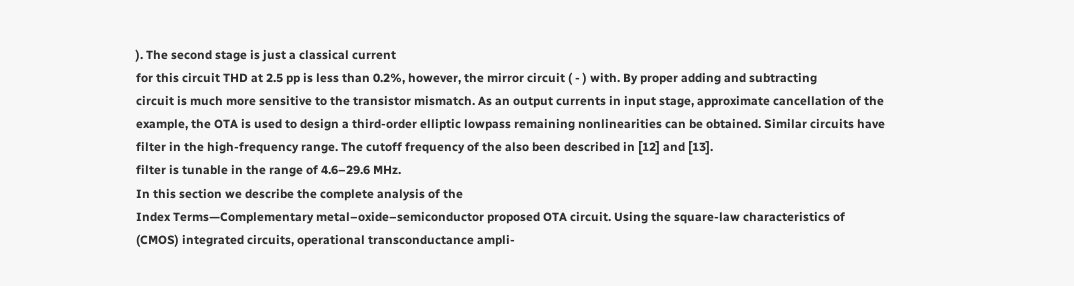). The second stage is just a classical current
for this circuit THD at 2.5 pp is less than 0.2%, however, the mirror circuit ( - ) with. By proper adding and subtracting
circuit is much more sensitive to the transistor mismatch. As an output currents in input stage, approximate cancellation of the
example, the OTA is used to design a third-order elliptic lowpass remaining nonlinearities can be obtained. Similar circuits have
filter in the high-frequency range. The cutoff frequency of the also been described in [12] and [13].
filter is tunable in the range of 4.6–29.6 MHz.
In this section we describe the complete analysis of the
Index Terms—Complementary metal–oxide–semiconductor proposed OTA circuit. Using the square-law characteristics of
(CMOS) integrated circuits, operational transconductance ampli-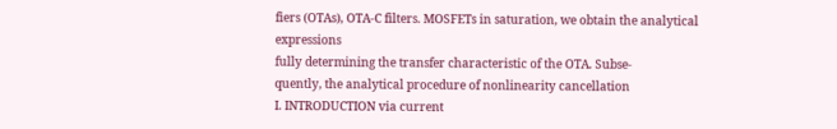fiers (OTAs), OTA-C filters. MOSFETs in saturation, we obtain the analytical expressions
fully determining the transfer characteristic of the OTA. Subse-
quently, the analytical procedure of nonlinearity cancellation
I. INTRODUCTION via current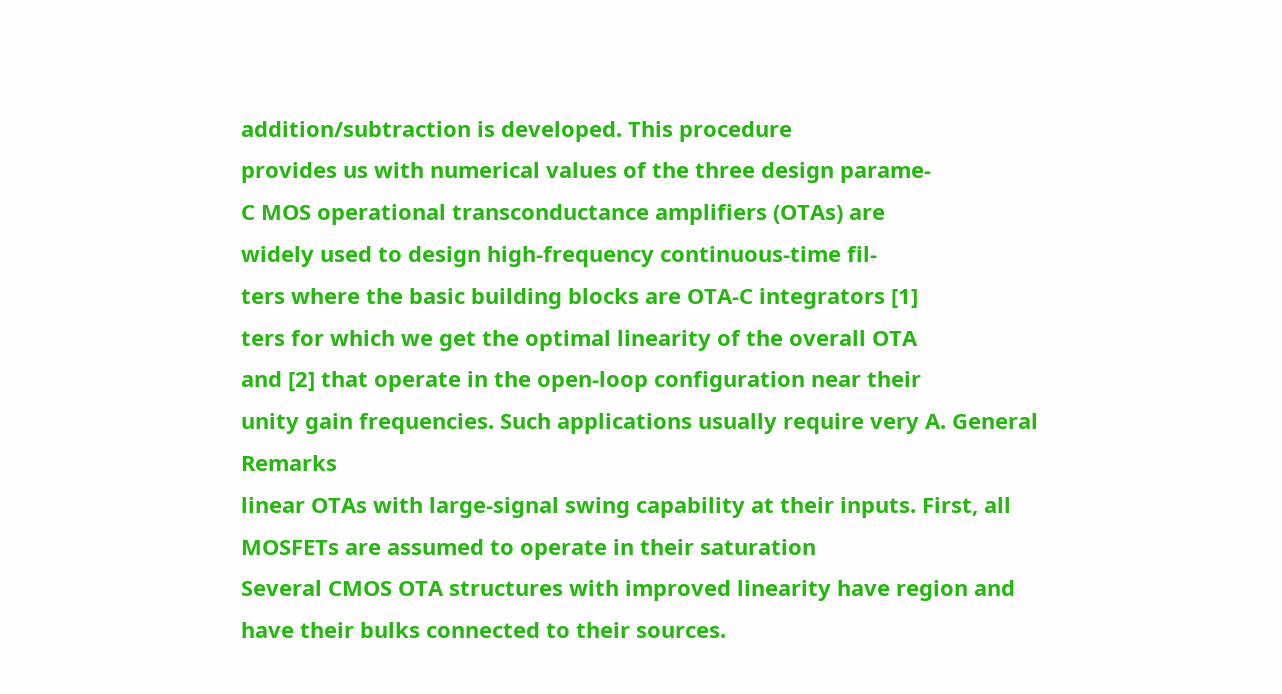addition/subtraction is developed. This procedure
provides us with numerical values of the three design parame-
C MOS operational transconductance amplifiers (OTAs) are
widely used to design high-frequency continuous-time fil-
ters where the basic building blocks are OTA-C integrators [1]
ters for which we get the optimal linearity of the overall OTA
and [2] that operate in the open-loop configuration near their
unity gain frequencies. Such applications usually require very A. General Remarks
linear OTAs with large-signal swing capability at their inputs. First, all MOSFETs are assumed to operate in their saturation
Several CMOS OTA structures with improved linearity have region and have their bulks connected to their sources.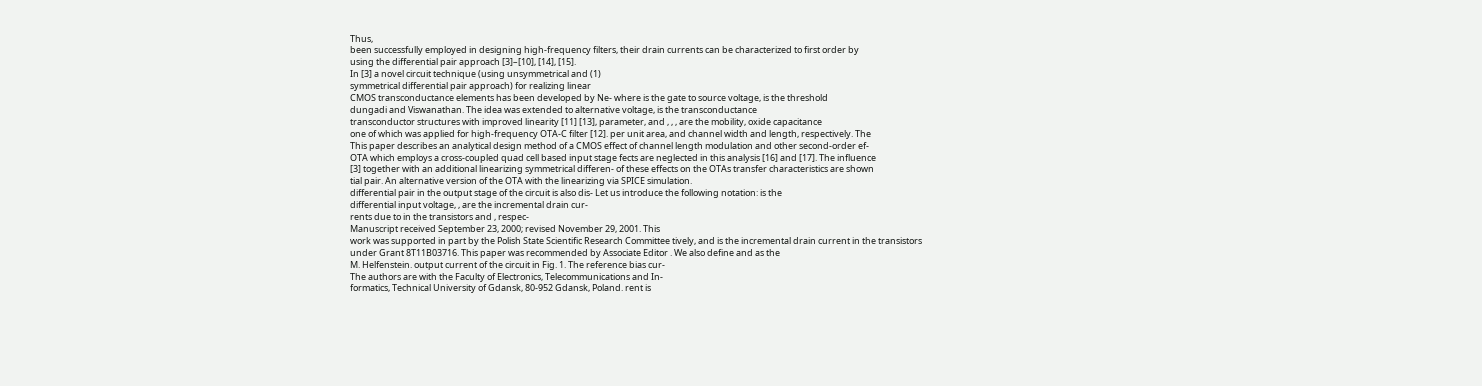Thus,
been successfully employed in designing high-frequency filters, their drain currents can be characterized to first order by
using the differential pair approach [3]–[10], [14], [15].
In [3] a novel circuit technique (using unsymmetrical and (1)
symmetrical differential pair approach) for realizing linear
CMOS transconductance elements has been developed by Ne- where is the gate to source voltage, is the threshold
dungadi and Viswanathan. The idea was extended to alternative voltage, is the transconductance
transconductor structures with improved linearity [11] [13], parameter, and , , , are the mobility, oxide capacitance
one of which was applied for high-frequency OTA-C filter [12]. per unit area, and channel width and length, respectively. The
This paper describes an analytical design method of a CMOS effect of channel length modulation and other second-order ef-
OTA which employs a cross-coupled quad cell based input stage fects are neglected in this analysis [16] and [17]. The influence
[3] together with an additional linearizing symmetrical differen- of these effects on the OTAs transfer characteristics are shown
tial pair. An alternative version of the OTA with the linearizing via SPICE simulation.
differential pair in the output stage of the circuit is also dis- Let us introduce the following notation: is the
differential input voltage, , are the incremental drain cur-
rents due to in the transistors and , respec-
Manuscript received September 23, 2000; revised November 29, 2001. This
work was supported in part by the Polish State Scientific Research Committee tively, and is the incremental drain current in the transistors
under Grant 8T11B03716. This paper was recommended by Associate Editor . We also define and as the
M. Helfenstein. output current of the circuit in Fig. 1. The reference bias cur-
The authors are with the Faculty of Electronics, Telecommunications and In-
formatics, Technical University of Gdansk, 80-952 Gdansk, Poland. rent is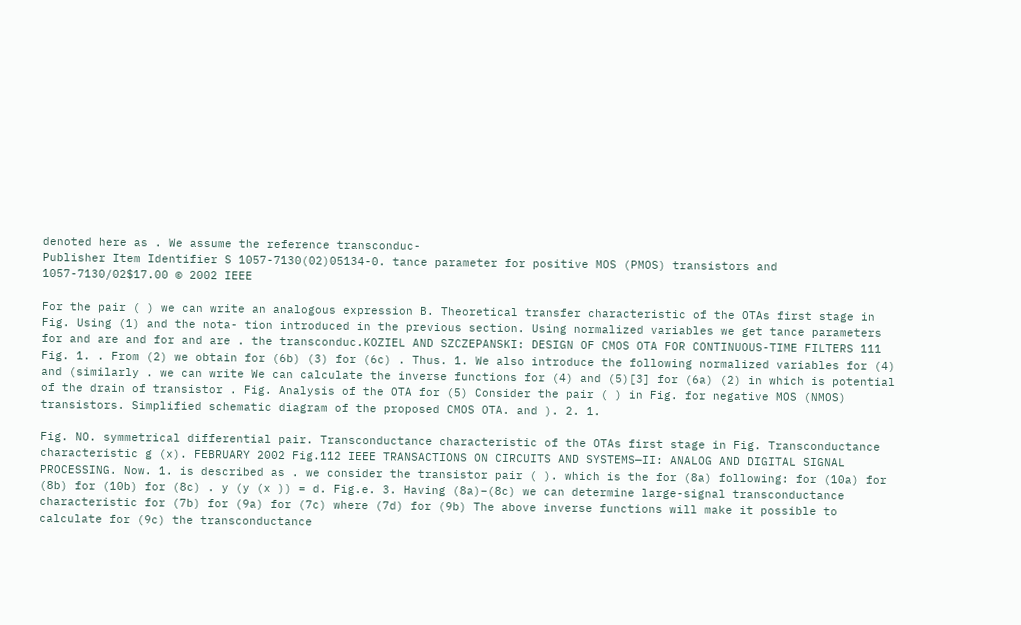denoted here as . We assume the reference transconduc-
Publisher Item Identifier S 1057-7130(02)05134-0. tance parameter for positive MOS (PMOS) transistors and
1057-7130/02$17.00 © 2002 IEEE

For the pair ( ) we can write an analogous expression B. Theoretical transfer characteristic of the OTAs first stage in Fig. Using (1) and the nota- tion introduced in the previous section. Using normalized variables we get tance parameters for and are and for and are . the transconduc.KOZIEL AND SZCZEPANSKI: DESIGN OF CMOS OTA FOR CONTINUOUS-TIME FILTERS 111 Fig. 1. . From (2) we obtain for (6b) (3) for (6c) . Thus. 1. We also introduce the following normalized variables for (4) and (similarly . we can write We can calculate the inverse functions for (4) and (5)[3] for (6a) (2) in which is potential of the drain of transistor . Fig. Analysis of the OTA for (5) Consider the pair ( ) in Fig. for negative MOS (NMOS) transistors. Simplified schematic diagram of the proposed CMOS OTA. and ). 2. 1.

Fig. NO. symmetrical differential pair. Transconductance characteristic of the OTAs first stage in Fig. Transconductance characteristic g (x). FEBRUARY 2002 Fig.112 IEEE TRANSACTIONS ON CIRCUITS AND SYSTEMS—II: ANALOG AND DIGITAL SIGNAL PROCESSING. Now. 1. is described as . we consider the transistor pair ( ). which is the for (8a) following: for (10a) for (8b) for (10b) for (8c) . y (y (x )) = d. Fig.e. 3. Having (8a)–(8c) we can determine large-signal transconductance characteristic for (7b) for (9a) for (7c) where (7d) for (9b) The above inverse functions will make it possible to calculate for (9c) the transconductance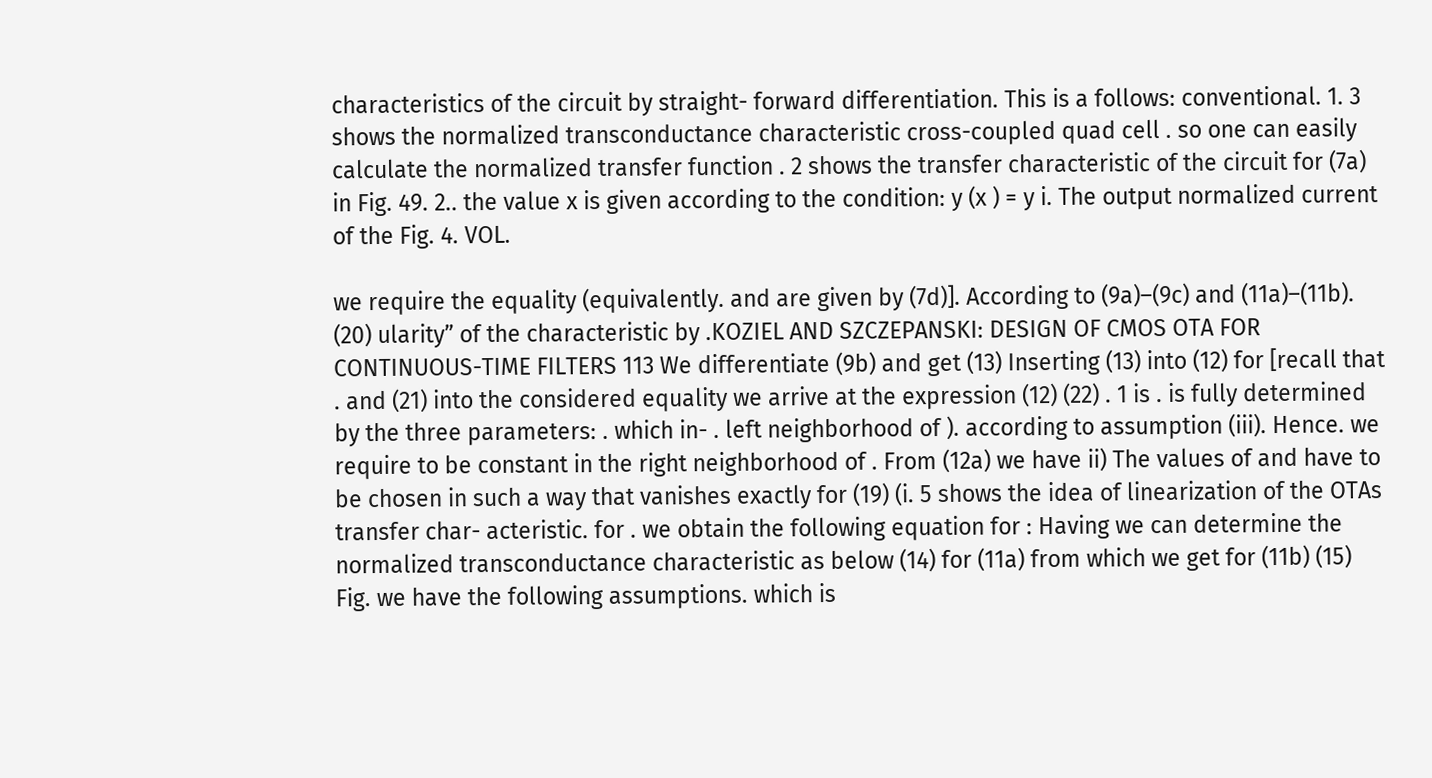characteristics of the circuit by straight- forward differentiation. This is a follows: conventional. 1. 3 shows the normalized transconductance characteristic cross-coupled quad cell . so one can easily calculate the normalized transfer function . 2 shows the transfer characteristic of the circuit for (7a) in Fig. 49. 2.. the value x is given according to the condition: y (x ) = y i. The output normalized current of the Fig. 4. VOL.

we require the equality (equivalently. and are given by (7d)]. According to (9a)–(9c) and (11a)–(11b). (20) ularity” of the characteristic by .KOZIEL AND SZCZEPANSKI: DESIGN OF CMOS OTA FOR CONTINUOUS-TIME FILTERS 113 We differentiate (9b) and get (13) Inserting (13) into (12) for [recall that . and (21) into the considered equality we arrive at the expression (12) (22) . 1 is . is fully determined by the three parameters: . which in- . left neighborhood of ). according to assumption (iii). Hence. we require to be constant in the right neighborhood of . From (12a) we have ii) The values of and have to be chosen in such a way that vanishes exactly for (19) (i. 5 shows the idea of linearization of the OTAs transfer char- acteristic. for . we obtain the following equation for : Having we can determine the normalized transconductance characteristic as below (14) for (11a) from which we get for (11b) (15) Fig. we have the following assumptions. which is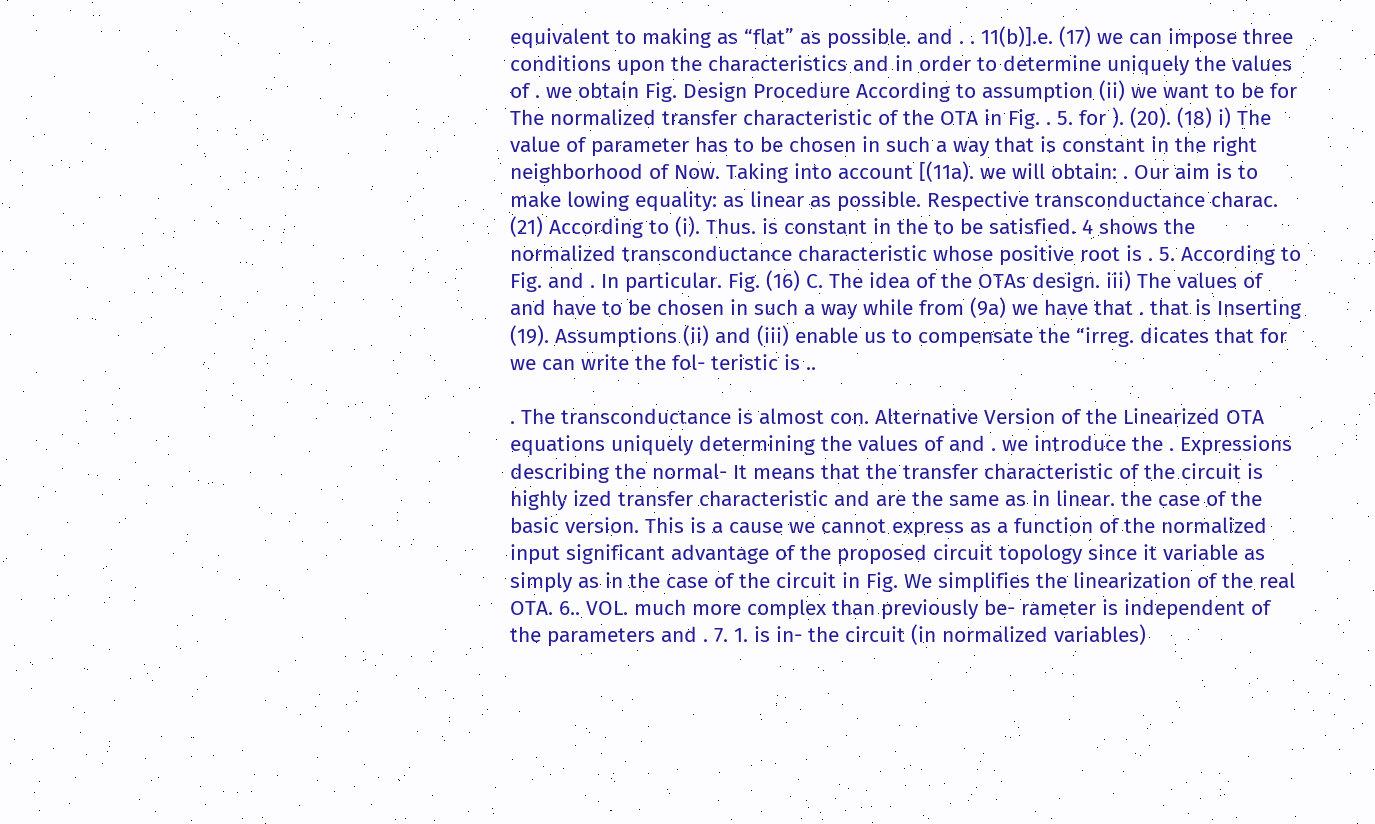equivalent to making as “flat” as possible. and . . 11(b)].e. (17) we can impose three conditions upon the characteristics and in order to determine uniquely the values of . we obtain Fig. Design Procedure According to assumption (ii) we want to be for The normalized transfer characteristic of the OTA in Fig. . 5. for ). (20). (18) i) The value of parameter has to be chosen in such a way that is constant in the right neighborhood of Now. Taking into account [(11a). we will obtain: . Our aim is to make lowing equality: as linear as possible. Respective transconductance charac. (21) According to (i). Thus. is constant in the to be satisfied. 4 shows the normalized transconductance characteristic whose positive root is . 5. According to Fig. and . In particular. Fig. (16) C. The idea of the OTAs design. iii) The values of and have to be chosen in such a way while from (9a) we have that . that is Inserting (19). Assumptions (ii) and (iii) enable us to compensate the “irreg. dicates that for we can write the fol- teristic is ..

. The transconductance is almost con. Alternative Version of the Linearized OTA equations uniquely determining the values of and . we introduce the . Expressions describing the normal- It means that the transfer characteristic of the circuit is highly ized transfer characteristic and are the same as in linear. the case of the basic version. This is a cause we cannot express as a function of the normalized input significant advantage of the proposed circuit topology since it variable as simply as in the case of the circuit in Fig. We simplifies the linearization of the real OTA. 6.. VOL. much more complex than previously be- rameter is independent of the parameters and . 7. 1. is in- the circuit (in normalized variables)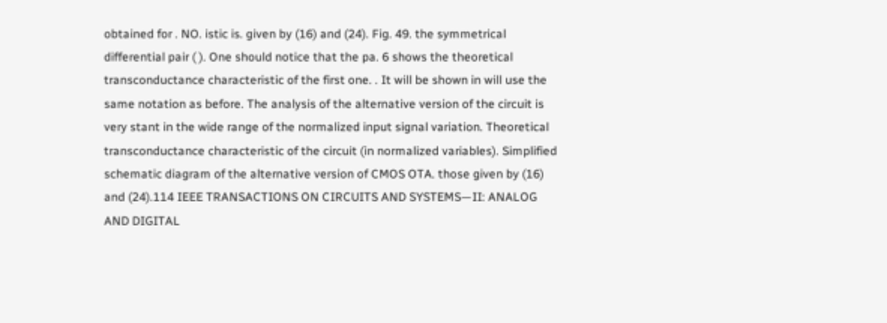obtained for . NO. istic is. given by (16) and (24). Fig. 49. the symmetrical differential pair ( ). One should notice that the pa. 6 shows the theoretical transconductance characteristic of the first one. . It will be shown in will use the same notation as before. The analysis of the alternative version of the circuit is very stant in the wide range of the normalized input signal variation. Theoretical transconductance characteristic of the circuit (in normalized variables). Simplified schematic diagram of the alternative version of CMOS OTA. those given by (16) and (24).114 IEEE TRANSACTIONS ON CIRCUITS AND SYSTEMS—II: ANALOG AND DIGITAL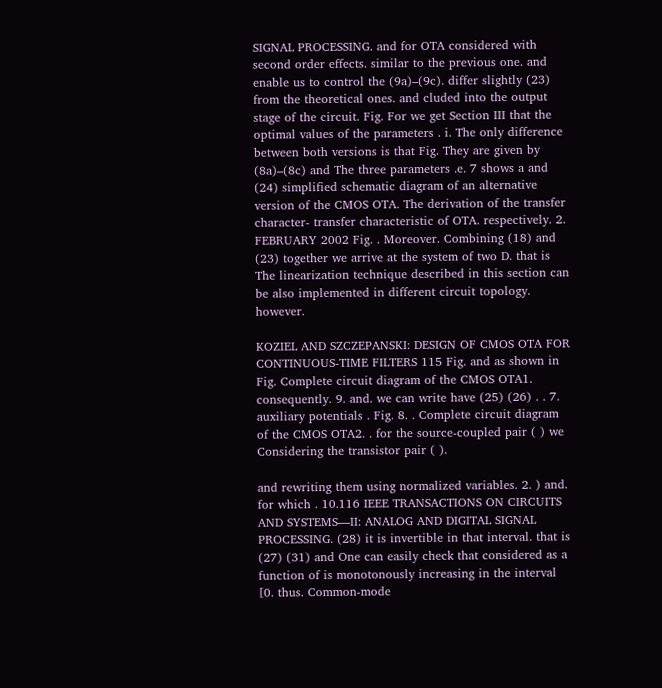SIGNAL PROCESSING. and for OTA considered with second order effects. similar to the previous one. and enable us to control the (9a)–(9c). differ slightly (23) from the theoretical ones. and cluded into the output stage of the circuit. Fig. For we get Section III that the optimal values of the parameters . i. The only difference between both versions is that Fig. They are given by (8a)–(8c) and The three parameters .e. 7 shows a and (24) simplified schematic diagram of an alternative version of the CMOS OTA. The derivation of the transfer character- transfer characteristic of OTA. respectively. 2. FEBRUARY 2002 Fig. . Moreover. Combining (18) and (23) together we arrive at the system of two D. that is The linearization technique described in this section can be also implemented in different circuit topology. however.

KOZIEL AND SZCZEPANSKI: DESIGN OF CMOS OTA FOR CONTINUOUS-TIME FILTERS 115 Fig. and as shown in Fig. Complete circuit diagram of the CMOS OTA1. consequently. 9. and. we can write have (25) (26) . . 7. auxiliary potentials . Fig. 8. . Complete circuit diagram of the CMOS OTA2. . for the source-coupled pair ( ) we Considering the transistor pair ( ).

and rewriting them using normalized variables. 2. ) and. for which . 10.116 IEEE TRANSACTIONS ON CIRCUITS AND SYSTEMS—II: ANALOG AND DIGITAL SIGNAL PROCESSING. (28) it is invertible in that interval. that is (27) (31) and One can easily check that considered as a function of is monotonously increasing in the interval [0. thus. Common-mode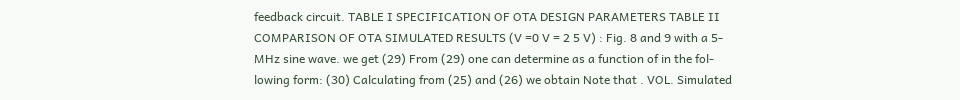feedback circuit. TABLE I SPECIFICATION OF OTA DESIGN PARAMETERS TABLE II COMPARISON OF OTA SIMULATED RESULTS (V =0 V = 2 5 V) : Fig. 8 and 9 with a 5-MHz sine wave. we get (29) From (29) one can determine as a function of in the fol- lowing form: (30) Calculating from (25) and (26) we obtain Note that . VOL. Simulated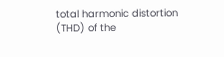total harmonic distortion (THD) of the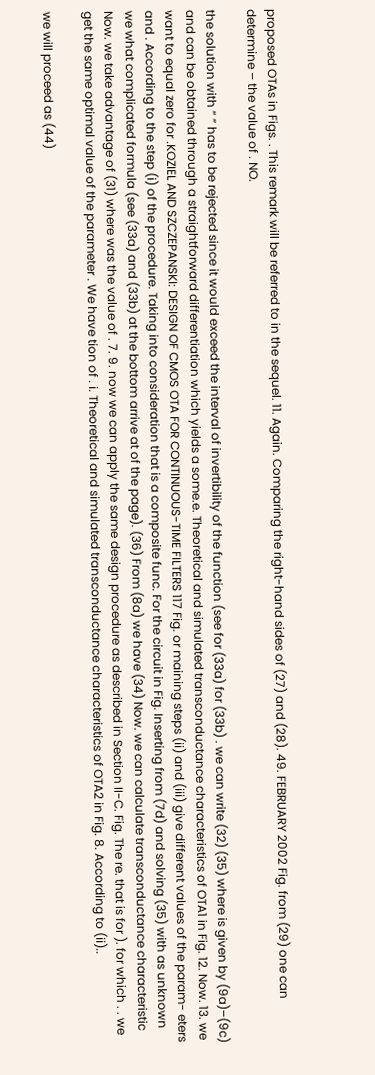proposed OTAs in Figs. . This remark will be referred to in the sequel. 11. Again. Comparing the right-hand sides of (27) and (28). 49. FEBRUARY 2002 Fig. from (29) one can determine – the value of . NO.

the solution with “ ” has to be rejected since it would exceed the interval of invertibility of the function (see for (33a) for (33b) . we can write (32) (35) where is given by (9a)–(9c) and can be obtained through a straightforward differentiation which yields a some.e. Theoretical and simulated transconductance characteristics of OTA1 in Fig. 12. Now. 13. we want to equal zero for .KOZIEL AND SZCZEPANSKI: DESIGN OF CMOS OTA FOR CONTINUOUS-TIME FILTERS 117 Fig. or maining steps (ii) and (iii) give different values of the param- eters and . According to the step (i) of the procedure. Taking into consideration that is a composite func. For the circuit in Fig. Inserting from (7d) and solving (35) with as unknown we what complicated formula (see (33a) and (33b) at the bottom arrive at of the page). (36) From (8a) we have (34) Now. we can calculate transconductance characteristic Now. we take advantage of (31) where was the value of . 7. 9. now we can apply the same design procedure as described in Section II-C. Fig. The re. that is for ). for which . . we get the same optimal value of the parameter . We have tion of . i. Theoretical and simulated transconductance characteristics of OTA2 in Fig. 8. According to (ii)..

we will proceed as (44)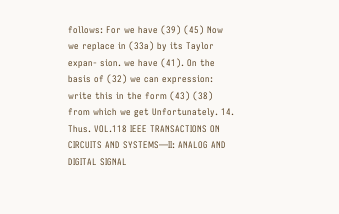follows: For we have (39) (45) Now we replace in (33a) by its Taylor expan- sion. we have (41). On the basis of (32) we can expression: write this in the form (43) (38) from which we get Unfortunately. 14. Thus. VOL.118 IEEE TRANSACTIONS ON CIRCUITS AND SYSTEMS—II: ANALOG AND DIGITAL SIGNAL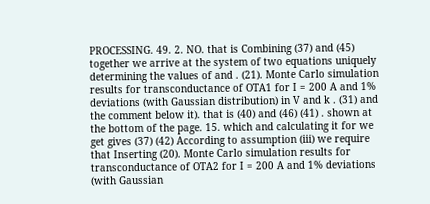PROCESSING. 49. 2. NO. that is Combining (37) and (45) together we arrive at the system of two equations uniquely determining the values of and . (21). Monte Carlo simulation results for transconductance of OTA1 for I = 200 A and 1% deviations (with Gaussian distribution) in V and k . (31) and the comment below it). that is (40) and (46) (41) . shown at the bottom of the page. 15. which and calculating it for we get gives (37) (42) According to assumption (iii) we require that Inserting (20). Monte Carlo simulation results for transconductance of OTA2 for I = 200 A and 1% deviations (with Gaussian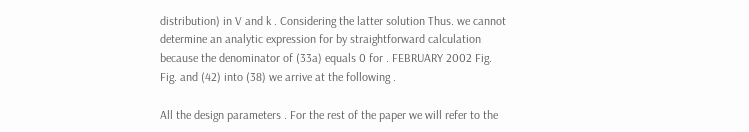distribution) in V and k . Considering the latter solution Thus. we cannot determine an analytic expression for by straightforward calculation because the denominator of (33a) equals 0 for . FEBRUARY 2002 Fig. Fig. and (42) into (38) we arrive at the following .

All the design parameters . For the rest of the paper we will refer to the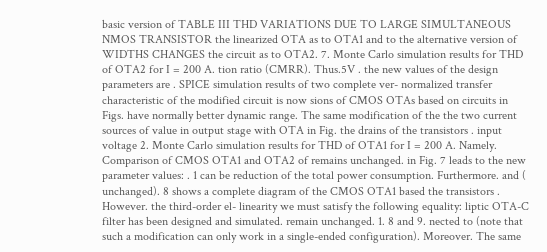basic version of TABLE III THD VARIATIONS DUE TO LARGE SIMULTANEOUS NMOS TRANSISTOR the linearized OTA as to OTA1 and to the alternative version of WIDTHS CHANGES the circuit as to OTA2. 7. Monte Carlo simulation results for THD of OTA2 for I = 200 A. tion ratio (CMRR). Thus.5V . the new values of the design parameters are . SPICE simulation results of two complete ver- normalized transfer characteristic of the modified circuit is now sions of CMOS OTAs based on circuits in Figs. have normally better dynamic range. The same modification of the the two current sources of value in output stage with OTA in Fig. the drains of the transistors . input voltage 2. Monte Carlo simulation results for THD of OTA1 for I = 200 A. Namely. Comparison of CMOS OTA1 and OTA2 of remains unchanged. in Fig. 7 leads to the new parameter values: . 1 can be reduction of the total power consumption. Furthermore. and ( unchanged). 8 shows a complete diagram of the CMOS OTA1 based the transistors . However. the third-order el- linearity we must satisfy the following equality: liptic OTA-C filter has been designed and simulated. remain unchanged. 1. 8 and 9. nected to (note that such a modification can only work in a single-ended configuration). Moreover. The same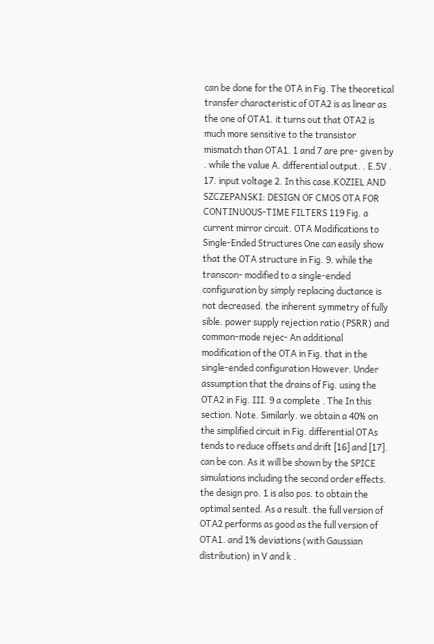can be done for the OTA in Fig. The theoretical transfer characteristic of OTA2 is as linear as the one of OTA1. it turns out that OTA2 is much more sensitive to the transistor mismatch than OTA1. 1 and 7 are pre- given by . while the value A. differential output. . E.5V . 17. input voltage 2. In this case.KOZIEL AND SZCZEPANSKI: DESIGN OF CMOS OTA FOR CONTINUOUS-TIME FILTERS 119 Fig. a current mirror circuit. OTA Modifications to Single-Ended Structures One can easily show that the OTA structure in Fig. 9. while the transcon- modified to a single-ended configuration by simply replacing ductance is not decreased. the inherent symmetry of fully sible. power supply rejection ratio (PSRR) and common-mode rejec- An additional modification of the OTA in Fig. that in the single-ended configuration However. Under assumption that the drains of Fig. using the OTA2 in Fig. III. 9 a complete . The In this section. Note. Similarly. we obtain a 40% on the simplified circuit in Fig. differential OTAs tends to reduce offsets and drift [16] and [17]. can be con. As it will be shown by the SPICE simulations including the second order effects. the design pro. 1 is also pos. to obtain the optimal sented. As a result. the full version of OTA2 performs as good as the full version of OTA1. and 1% deviations (with Gaussian distribution) in V and k .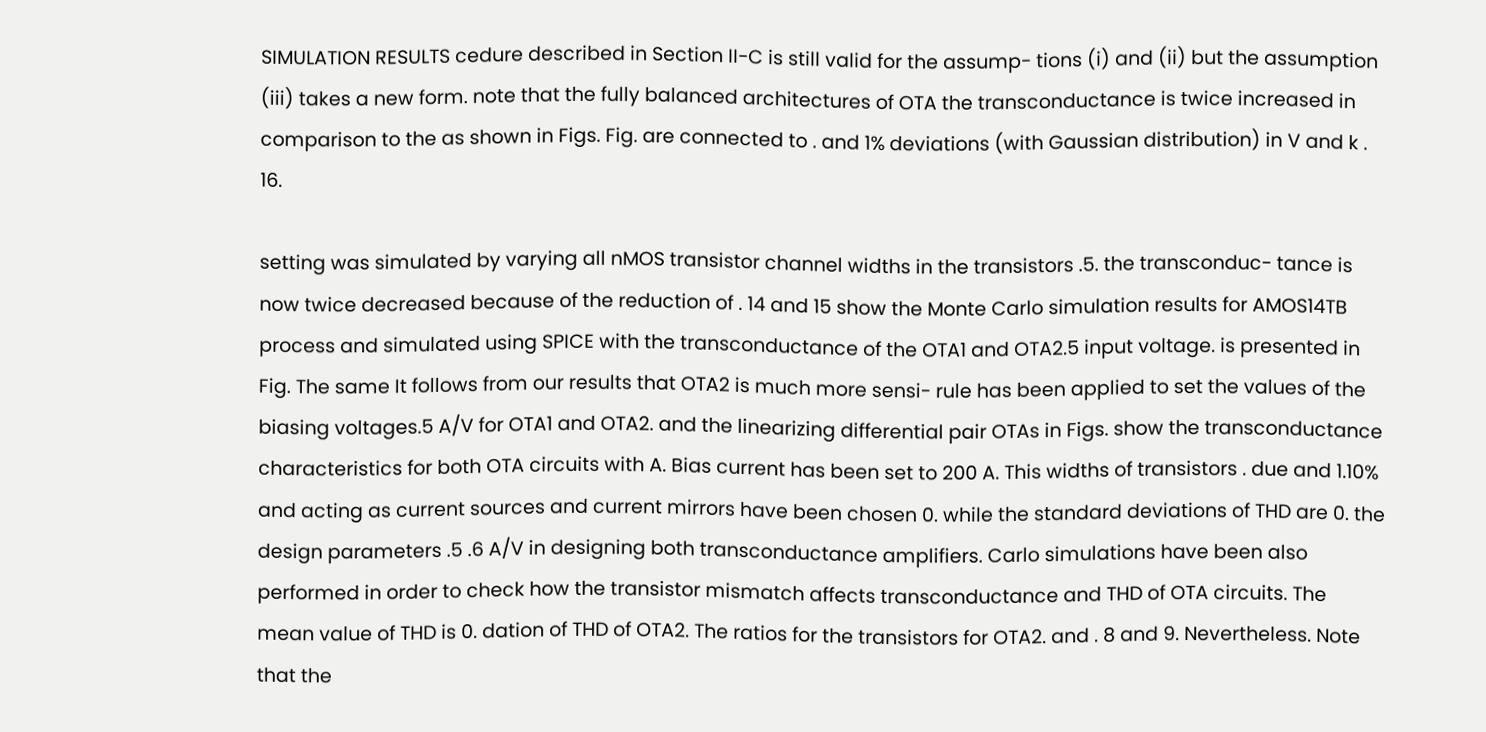SIMULATION RESULTS cedure described in Section II-C is still valid for the assump- tions (i) and (ii) but the assumption (iii) takes a new form. note that the fully balanced architectures of OTA the transconductance is twice increased in comparison to the as shown in Figs. Fig. are connected to . and 1% deviations (with Gaussian distribution) in V and k . 16.

setting was simulated by varying all nMOS transistor channel widths in the transistors .5. the transconduc- tance is now twice decreased because of the reduction of . 14 and 15 show the Monte Carlo simulation results for AMOS14TB process and simulated using SPICE with the transconductance of the OTA1 and OTA2.5 input voltage. is presented in Fig. The same It follows from our results that OTA2 is much more sensi- rule has been applied to set the values of the biasing voltages.5 A/V for OTA1 and OTA2. and the linearizing differential pair OTAs in Figs. show the transconductance characteristics for both OTA circuits with A. Bias current has been set to 200 A. This widths of transistors . due and 1.10% and acting as current sources and current mirrors have been chosen 0. while the standard deviations of THD are 0. the design parameters .5 .6 A/V in designing both transconductance amplifiers. Carlo simulations have been also performed in order to check how the transistor mismatch affects transconductance and THD of OTA circuits. The mean value of THD is 0. dation of THD of OTA2. The ratios for the transistors for OTA2. and . 8 and 9. Nevertheless. Note that the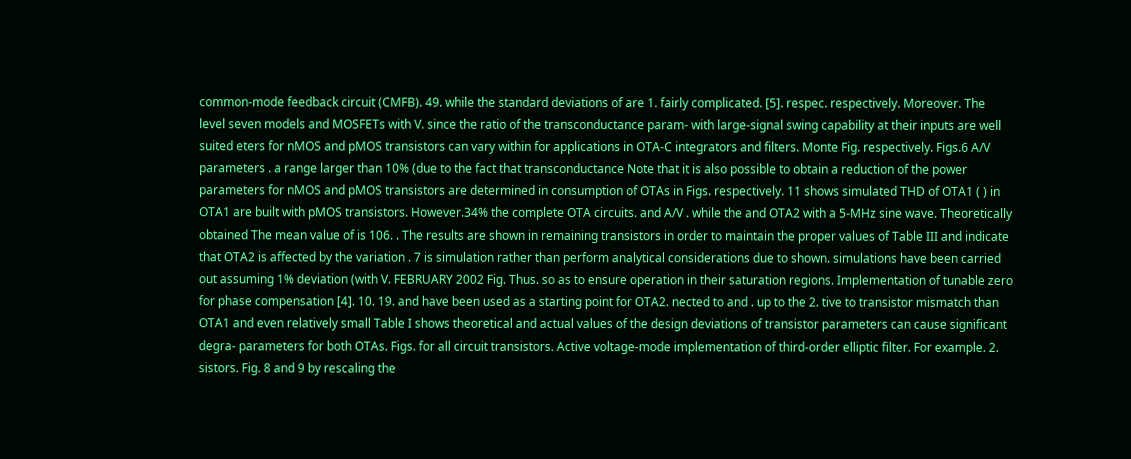common-mode feedback circuit (CMFB). 49. while the standard deviations of are 1. fairly complicated. [5]. respec. respectively. Moreover. The level seven models and MOSFETs with V. since the ratio of the transconductance param- with large-signal swing capability at their inputs are well suited eters for nMOS and pMOS transistors can vary within for applications in OTA-C integrators and filters. Monte Fig. respectively. Figs.6 A/V parameters . a range larger than 10% (due to the fact that transconductance Note that it is also possible to obtain a reduction of the power parameters for nMOS and pMOS transistors are determined in consumption of OTAs in Figs. respectively. 11 shows simulated THD of OTA1 ( ) in OTA1 are built with pMOS transistors. However.34% the complete OTA circuits. and A/V . while the and OTA2 with a 5-MHz sine wave. Theoretically obtained The mean value of is 106. . The results are shown in remaining transistors in order to maintain the proper values of Table III and indicate that OTA2 is affected by the variation . 7 is simulation rather than perform analytical considerations due to shown. simulations have been carried out assuming 1% deviation (with V. FEBRUARY 2002 Fig. Thus. so as to ensure operation in their saturation regions. Implementation of tunable zero for phase compensation [4]. 10. 19. and have been used as a starting point for OTA2. nected to and . up to the 2. tive to transistor mismatch than OTA1 and even relatively small Table I shows theoretical and actual values of the design deviations of transistor parameters can cause significant degra- parameters for both OTAs. Figs. for all circuit transistors. Active voltage-mode implementation of third-order elliptic filter. For example. 2. sistors. Fig. 8 and 9 by rescaling the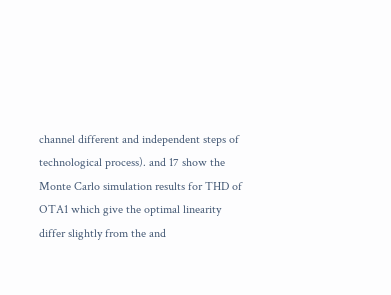channel different and independent steps of technological process). and 17 show the Monte Carlo simulation results for THD of OTA1 which give the optimal linearity differ slightly from the and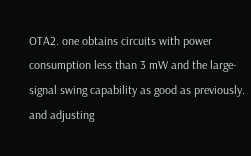OTA2. one obtains circuits with power consumption less than 3 mW and the large-signal swing capability as good as previously. and adjusting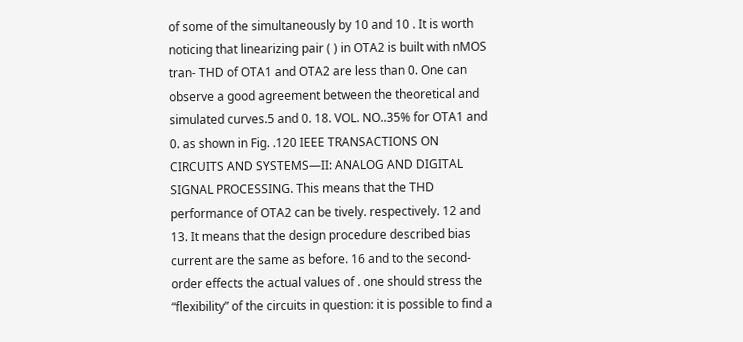of some of the simultaneously by 10 and 10 . It is worth noticing that linearizing pair ( ) in OTA2 is built with nMOS tran- THD of OTA1 and OTA2 are less than 0. One can observe a good agreement between the theoretical and simulated curves.5 and 0. 18. VOL. NO..35% for OTA1 and 0. as shown in Fig. .120 IEEE TRANSACTIONS ON CIRCUITS AND SYSTEMS—II: ANALOG AND DIGITAL SIGNAL PROCESSING. This means that the THD performance of OTA2 can be tively. respectively. 12 and 13. It means that the design procedure described bias current are the same as before. 16 and to the second-order effects the actual values of . one should stress the “flexibility” of the circuits in question: it is possible to find a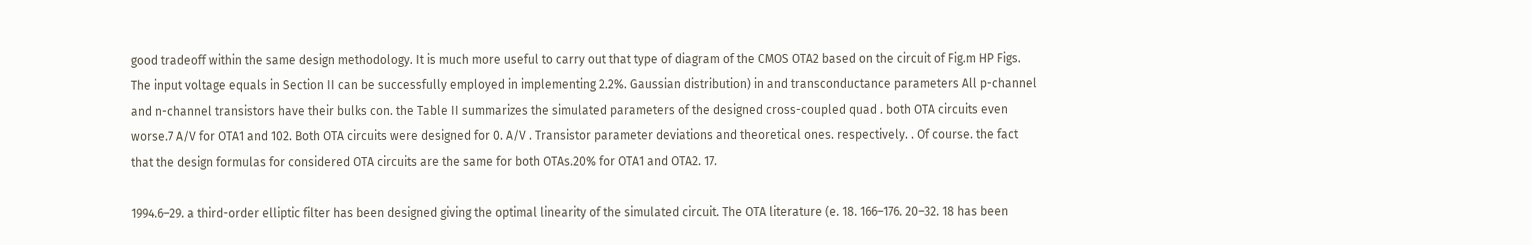good tradeoff within the same design methodology. It is much more useful to carry out that type of diagram of the CMOS OTA2 based on the circuit of Fig.m HP Figs. The input voltage equals in Section II can be successfully employed in implementing 2.2%. Gaussian distribution) in and transconductance parameters All p-channel and n-channel transistors have their bulks con. the Table II summarizes the simulated parameters of the designed cross-coupled quad . both OTA circuits even worse.7 A/V for OTA1 and 102. Both OTA circuits were designed for 0. A/V . Transistor parameter deviations and theoretical ones. respectively. . Of course. the fact that the design formulas for considered OTA circuits are the same for both OTAs.20% for OTA1 and OTA2. 17.

1994.6–29. a third-order elliptic filter has been designed giving the optimal linearity of the simulated circuit. The OTA literature (e. 18. 166–176. 20–32. 18 has been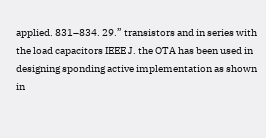applied. 831–834. 29.” transistors and in series with the load capacitors IEEE J. the OTA has been used in designing sponding active implementation as shown in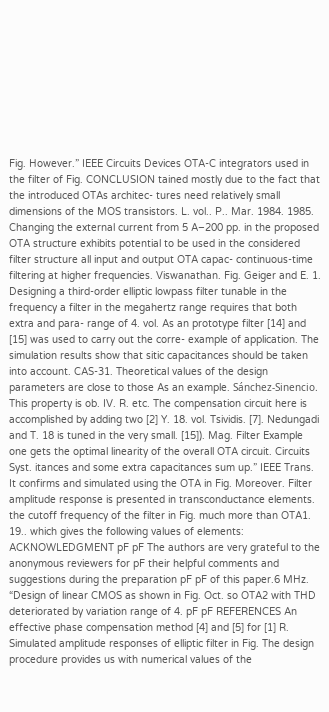Fig. However.” IEEE Circuits Devices OTA-C integrators used in the filter of Fig. CONCLUSION tained mostly due to the fact that the introduced OTAs architec- tures need relatively small dimensions of the MOS transistors. L. vol.. P.. Mar. 1984. 1985. Changing the external current from 5 A–200 pp. in the proposed OTA structure exhibits potential to be used in the considered filter structure all input and output OTA capac- continuous-time filtering at higher frequencies. Viswanathan. Fig. Geiger and E. 1. Designing a third-order elliptic lowpass filter tunable in the frequency a filter in the megahertz range requires that both extra and para- range of 4. vol. As an prototype filter [14] and [15] was used to carry out the corre- example of application. The simulation results show that sitic capacitances should be taken into account. CAS-31. Theoretical values of the design parameters are close to those As an example. Sánchez-Sinencio. This property is ob. IV. R. etc. The compensation circuit here is accomplished by adding two [2] Y. 18. vol. Tsividis. [7]. Nedungadi and T. 18 is tuned in the very small. [15]). Mag. Filter Example one gets the optimal linearity of the overall OTA circuit. Circuits Syst. itances and some extra capacitances sum up.” IEEE Trans. It confirms and simulated using the OTA in Fig. Moreover. Filter amplitude response is presented in transconductance elements. the cutoff frequency of the filter in Fig. much more than OTA1. 19.. which gives the following values of elements: ACKNOWLEDGMENT pF pF The authors are very grateful to the anonymous reviewers for pF their helpful comments and suggestions during the preparation pF pF of this paper.6 MHz. “Design of linear CMOS as shown in Fig. Oct. so OTA2 with THD deteriorated by variation range of 4. pF pF REFERENCES An effective phase compensation method [4] and [5] for [1] R. Simulated amplitude responses of elliptic filter in Fig. The design procedure provides us with numerical values of the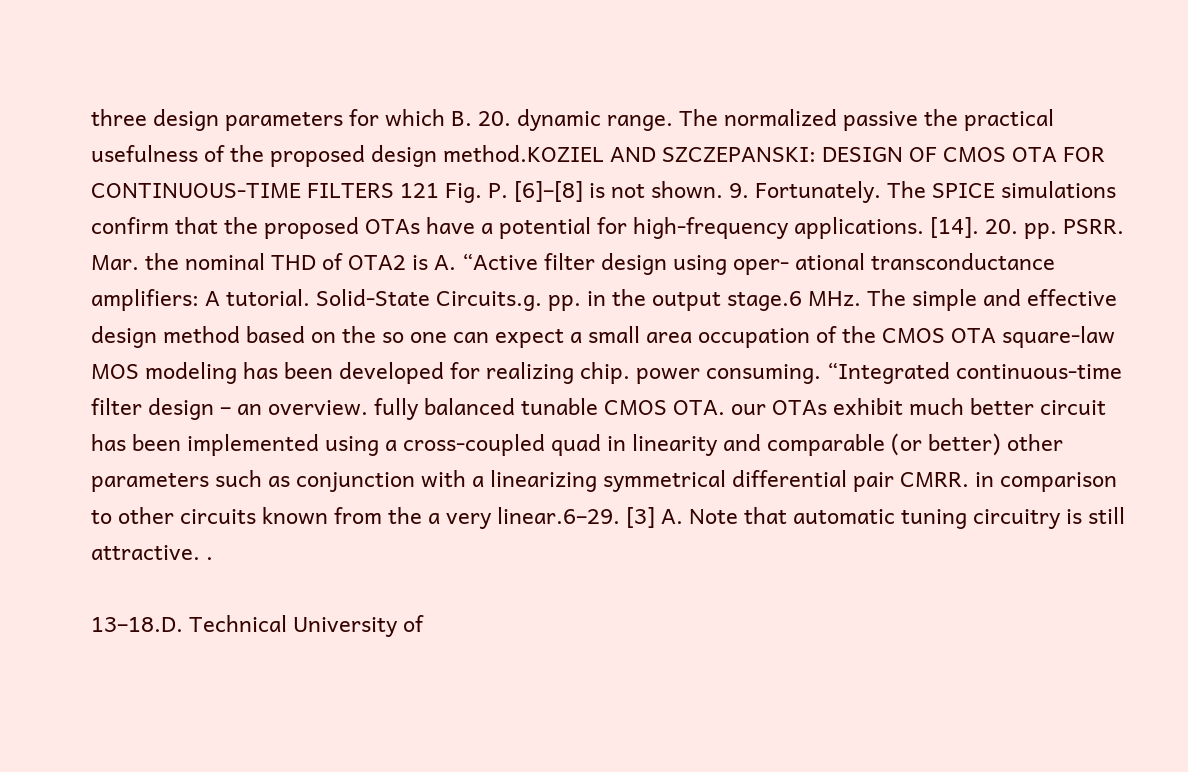three design parameters for which B. 20. dynamic range. The normalized passive the practical usefulness of the proposed design method.KOZIEL AND SZCZEPANSKI: DESIGN OF CMOS OTA FOR CONTINUOUS-TIME FILTERS 121 Fig. P. [6]–[8] is not shown. 9. Fortunately. The SPICE simulations confirm that the proposed OTAs have a potential for high-frequency applications. [14]. 20. pp. PSRR. Mar. the nominal THD of OTA2 is A. “Active filter design using oper- ational transconductance amplifiers: A tutorial. Solid-State Circuits.g. pp. in the output stage.6 MHz. The simple and effective design method based on the so one can expect a small area occupation of the CMOS OTA square-law MOS modeling has been developed for realizing chip. power consuming. “Integrated continuous-time filter design – an overview. fully balanced tunable CMOS OTA. our OTAs exhibit much better circuit has been implemented using a cross-coupled quad in linearity and comparable (or better) other parameters such as conjunction with a linearizing symmetrical differential pair CMRR. in comparison to other circuits known from the a very linear.6–29. [3] A. Note that automatic tuning circuitry is still attractive. .

13–18.D. Technical University of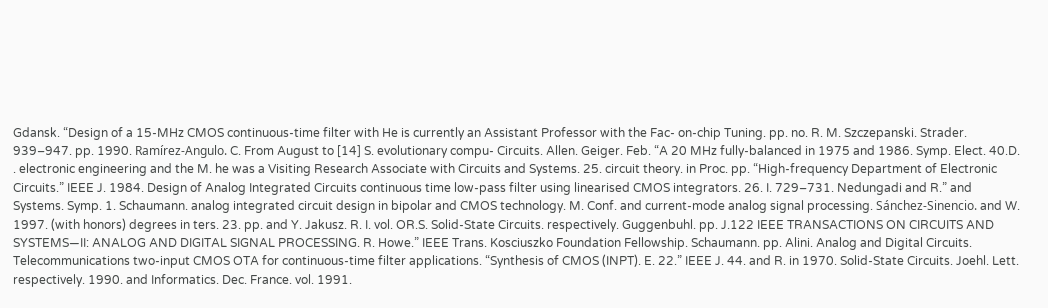Gdansk. “Design of a 15-MHz CMOS continuous-time filter with He is currently an Assistant Professor with the Fac- on-chip Tuning. pp. no. R. M. Szczepanski. Strader. 939–947. pp. 1990. Ramírez-Angulo. C. From August to [14] S. evolutionary compu- Circuits. Allen. Geiger. Feb. “A 20 MHz fully-balanced in 1975 and 1986. Symp. Elect. 40.D. . electronic engineering and the M. he was a Visiting Research Associate with Circuits and Systems. 25. circuit theory. in Proc. pp. “High-frequency Department of Electronic Circuits.” IEEE J. 1984. Design of Analog Integrated Circuits continuous time low-pass filter using linearised CMOS integrators. 26. I. 729–731. Nedungadi and R.” and Systems. Symp. 1. Schaumann. analog integrated circuit design in bipolar and CMOS technology. M. Conf. and current-mode analog signal processing. Sánchez-Sinencio. and W. 1997. (with honors) degrees in ters. 23. pp. and Y. Jakusz. R. I. vol. OR.S. Solid-State Circuits. respectively. Guggenbuhl. pp. J.122 IEEE TRANSACTIONS ON CIRCUITS AND SYSTEMS—II: ANALOG AND DIGITAL SIGNAL PROCESSING. R. Howe.” IEEE Trans. Kosciuszko Foundation Fellowship. Schaumann. pp. Alini. Analog and Digital Circuits. Telecommunications two-input CMOS OTA for continuous-time filter applications. “Synthesis of CMOS (INPT). E. 22.” IEEE J. 44. and R. in 1970. Solid-State Circuits. Joehl. Lett. respectively. 1990. and Informatics. Dec. France. vol. 1991.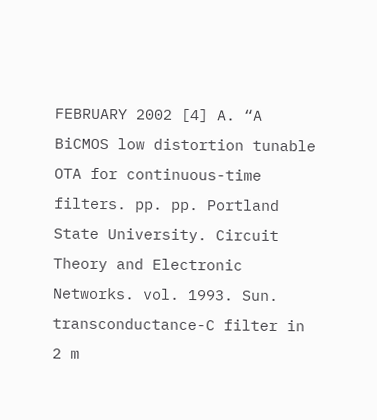FEBRUARY 2002 [4] A. “A BiCMOS low distortion tunable OTA for continuous-time filters. pp. pp. Portland State University. Circuit Theory and Electronic Networks. vol. 1993. Sun. transconductance-C filter in 2 m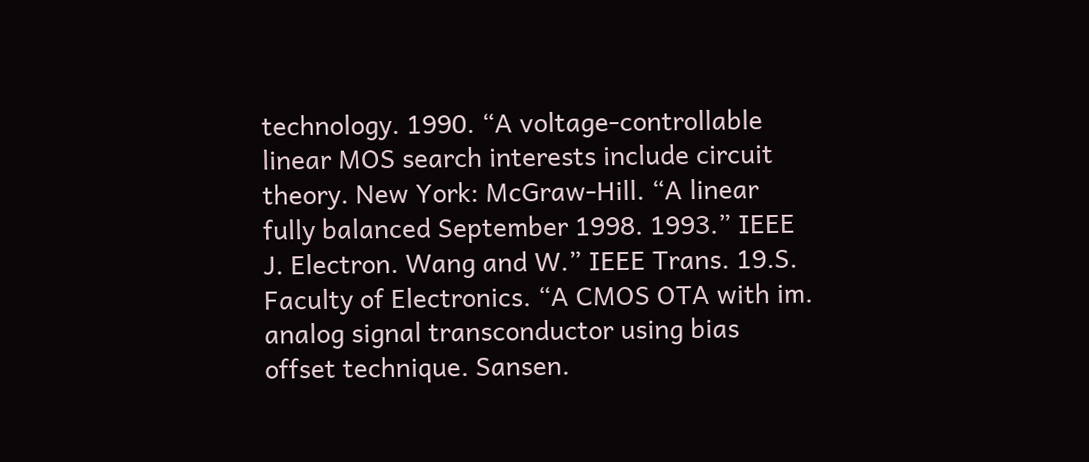technology. 1990. “A voltage-controllable linear MOS search interests include circuit theory. New York: McGraw-Hill. “A linear fully balanced September 1998. 1993.” IEEE J. Electron. Wang and W.” IEEE Trans. 19.S. Faculty of Electronics. “A CMOS OTA with im. analog signal transconductor using bias offset technique. Sansen.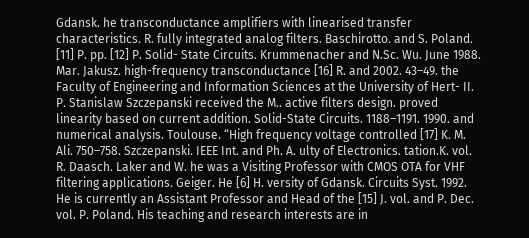Gdansk. he transconductance amplifiers with linearised transfer characteristics. R. fully integrated analog filters. Baschirotto. and S. Poland. [11] P. pp. [12] P. Solid- State Circuits. Krummenacher and N.Sc. Wu. June 1988. Mar. Jakusz. high-frequency transconductance [16] R. and 2002. 43–49. the Faculty of Engineering and Information Sciences at the University of Hert- II. P. Stanislaw Szczepanski received the M.. active filters design. proved linearity based on current addition. Solid-State Circuits. 1188–1191. 1990. and numerical analysis. Toulouse. “High frequency voltage controlled [17] K. M. Ali. 750–758. Szczepanski. IEEE Int. and Ph. A. ulty of Electronics. tation.K. vol. R. Daasch. Laker and W. he was a Visiting Professor with CMOS OTA for VHF filtering applications. Geiger. He [6] H. versity of Gdansk. Circuits Syst. 1992. He is currently an Assistant Professor and Head of the [15] J. vol. and P. Dec. vol. P. Poland. His teaching and research interests are in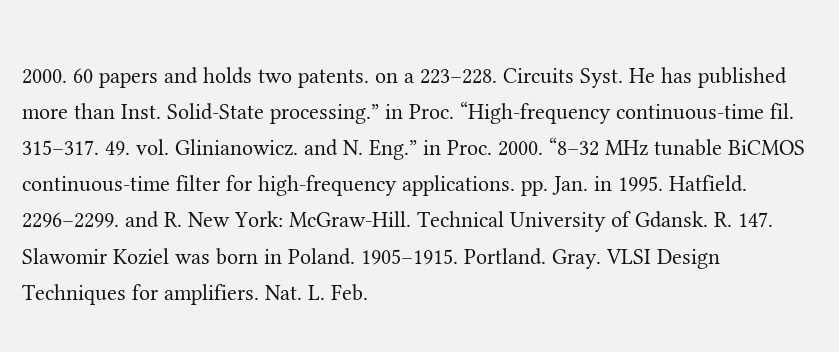2000. 60 papers and holds two patents. on a 223–228. Circuits Syst. He has published more than Inst. Solid-State processing.” in Proc. “High-frequency continuous-time fil. 315–317. 49. vol. Glinianowicz. and N. Eng.” in Proc. 2000. “8–32 MHz tunable BiCMOS continuous-time filter for high-frequency applications. pp. Jan. in 1995. Hatfield. 2296–2299. and R. New York: McGraw-Hill. Technical University of Gdansk. R. 147. Slawomir Koziel was born in Poland. 1905–1915. Portland. Gray. VLSI Design Techniques for amplifiers. Nat. L. Feb.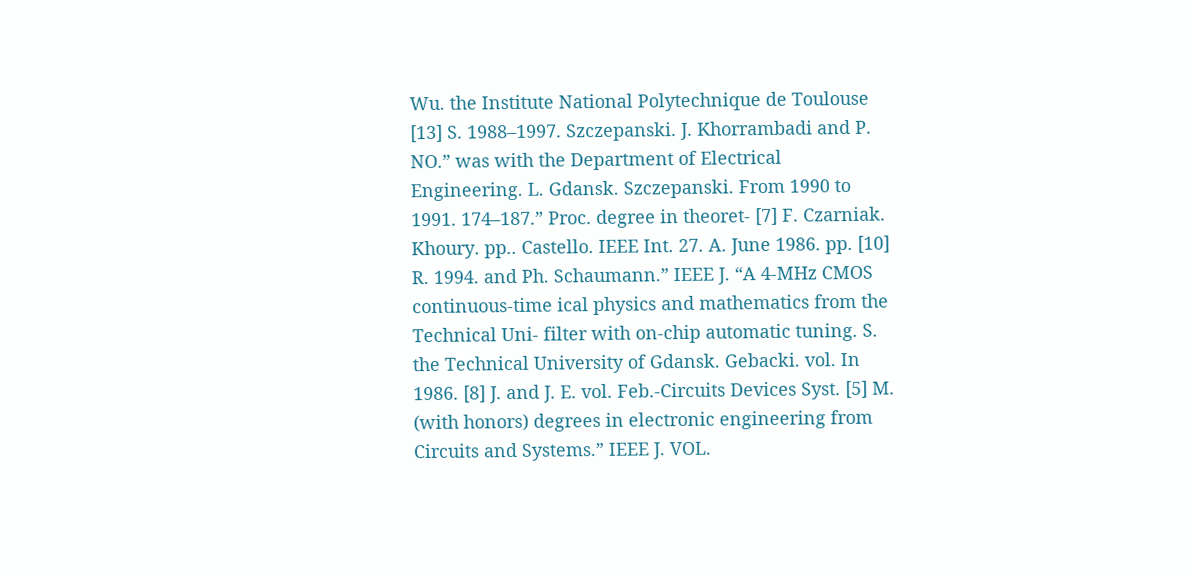Wu. the Institute National Polytechnique de Toulouse [13] S. 1988–1997. Szczepanski. J. Khorrambadi and P. NO.” was with the Department of Electrical Engineering. L. Gdansk. Szczepanski. From 1990 to 1991. 174–187.” Proc. degree in theoret- [7] F. Czarniak. Khoury. pp.. Castello. IEEE Int. 27. A. June 1986. pp. [10] R. 1994. and Ph. Schaumann.” IEEE J. “A 4-MHz CMOS continuous-time ical physics and mathematics from the Technical Uni- filter with on-chip automatic tuning. S. the Technical University of Gdansk. Gebacki. vol. In 1986. [8] J. and J. E. vol. Feb.-Circuits Devices Syst. [5] M. (with honors) degrees in electronic engineering from Circuits and Systems.” IEEE J. VOL.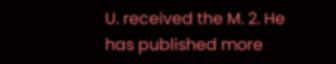U. received the M. 2. He has published more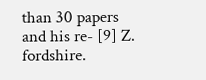than 30 papers and his re- [9] Z. fordshire.